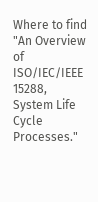Where to find "An Overview of ISO/IEC/IEEE 15288, System Life Cycle Processes."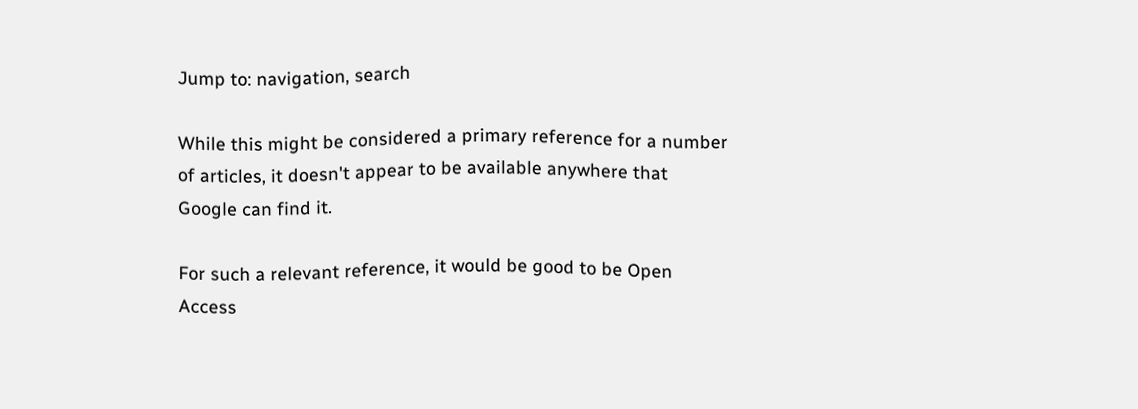Jump to: navigation, search

While this might be considered a primary reference for a number of articles, it doesn't appear to be available anywhere that Google can find it.

For such a relevant reference, it would be good to be Open Access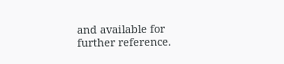and available for further reference.